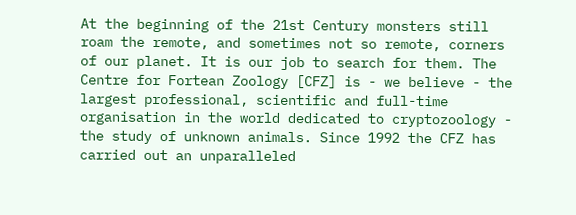At the beginning of the 21st Century monsters still roam the remote, and sometimes not so remote, corners of our planet. It is our job to search for them. The Centre for Fortean Zoology [CFZ] is - we believe - the largest professional, scientific and full-time organisation in the world dedicated to cryptozoology - the study of unknown animals. Since 1992 the CFZ has carried out an unparalleled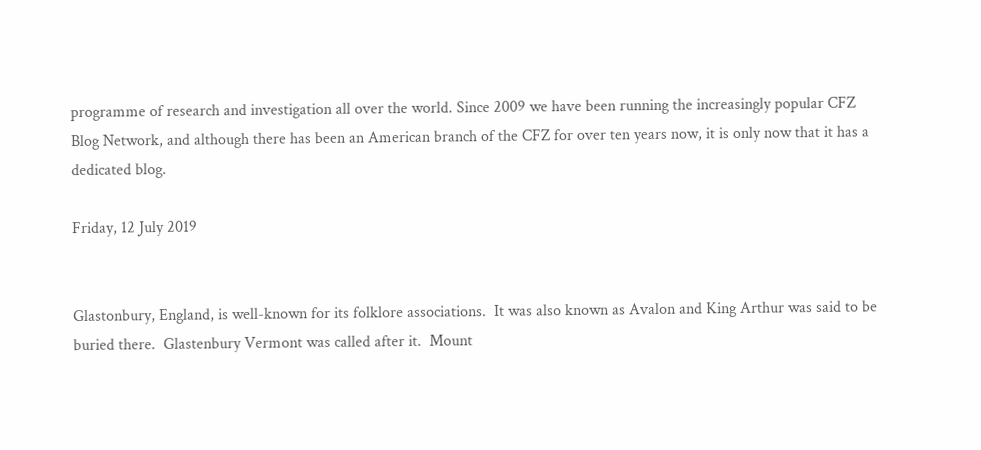programme of research and investigation all over the world. Since 2009 we have been running the increasingly popular CFZ Blog Network, and although there has been an American branch of the CFZ for over ten years now, it is only now that it has a dedicated blog.

Friday, 12 July 2019


Glastonbury, England, is well-known for its folklore associations.  It was also known as Avalon and King Arthur was said to be buried there.  Glastenbury Vermont was called after it.  Mount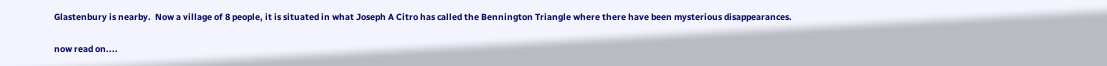Glastenbury is nearby.  Now a village of 8 people, it is situated in what Joseph A Citro has called the Bennington Triangle where there have been mysterious disappearances.

now read on....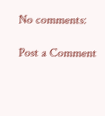No comments:

Post a Comment